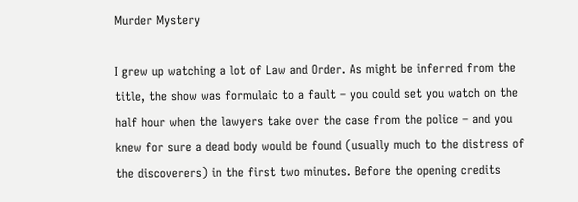Murder Mystery

I grew up watching a lot of Law and Order. As might be inferred from the title, the show was formulaic to a fault – you could set you watch on the half hour when the lawyers take over the case from the police – and you knew for sure a dead body would be found (usually much to the distress of the discoverers) in the first two minutes. Before the opening credits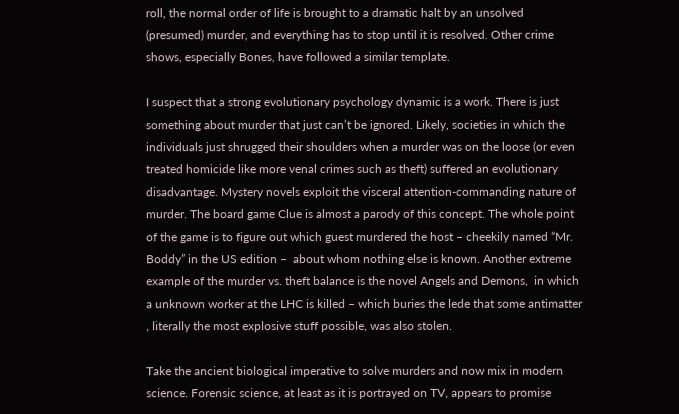roll, the normal order of life is brought to a dramatic halt by an unsolved (presumed) murder, and everything has to stop until it is resolved. Other crime shows, especially Bones, have followed a similar template.

I suspect that a strong evolutionary psychology dynamic is a work. There is just something about murder that just can’t be ignored. Likely, societies in which the individuals just shrugged their shoulders when a murder was on the loose (or even treated homicide like more venal crimes such as theft) suffered an evolutionary disadvantage. Mystery novels exploit the visceral attention-commanding nature of murder. The board game Clue is almost a parody of this concept. The whole point of the game is to figure out which guest murdered the host – cheekily named “Mr. Boddy” in the US edition –  about whom nothing else is known. Another extreme example of the murder vs. theft balance is the novel Angels and Demons,  in which a unknown worker at the LHC is killed – which buries the lede that some antimatter , literally the most explosive stuff possible, was also stolen.

Take the ancient biological imperative to solve murders and now mix in modern science. Forensic science, at least as it is portrayed on TV, appears to promise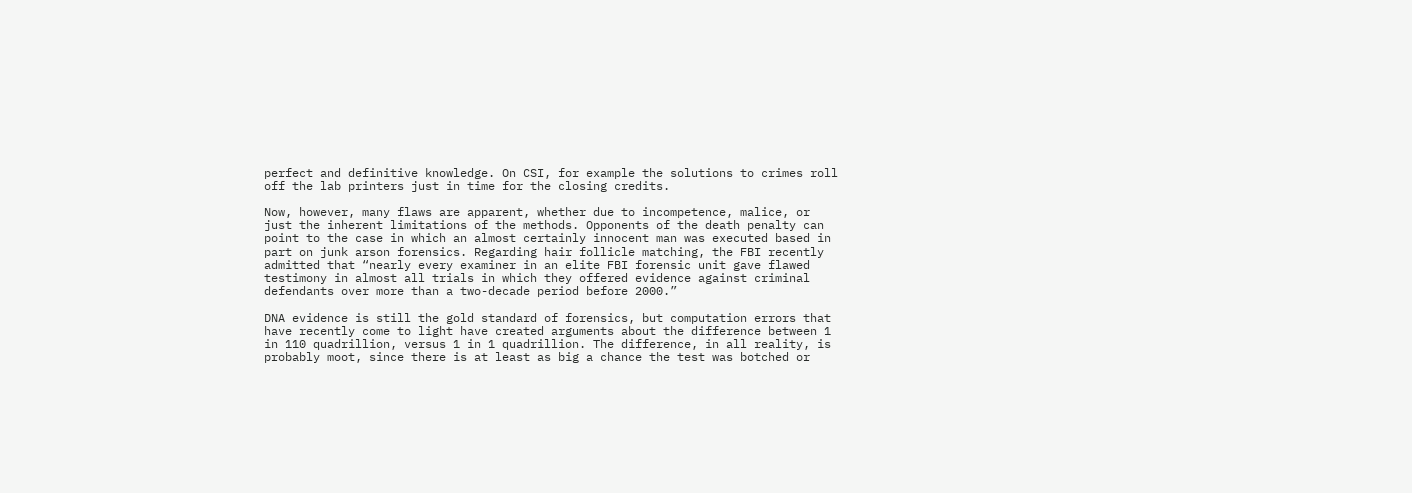perfect and definitive knowledge. On CSI, for example the solutions to crimes roll off the lab printers just in time for the closing credits.

Now, however, many flaws are apparent, whether due to incompetence, malice, or just the inherent limitations of the methods. Opponents of the death penalty can point to the case in which an almost certainly innocent man was executed based in part on junk arson forensics. Regarding hair follicle matching, the FBI recently admitted that “nearly every examiner in an elite FBI forensic unit gave flawed testimony in almost all trials in which they offered evidence against criminal defendants over more than a two-decade period before 2000.”

DNA evidence is still the gold standard of forensics, but computation errors that have recently come to light have created arguments about the difference between 1 in 110 quadrillion, versus 1 in 1 quadrillion. The difference, in all reality, is probably moot, since there is at least as big a chance the test was botched or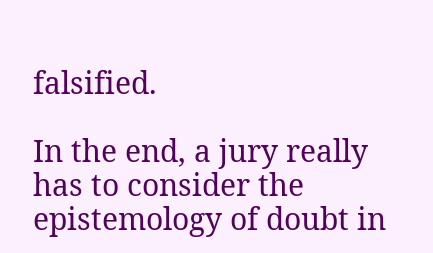falsified.

In the end, a jury really has to consider the epistemology of doubt in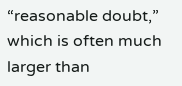“reasonable doubt,” which is often much larger than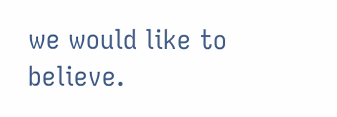we would like to believe.